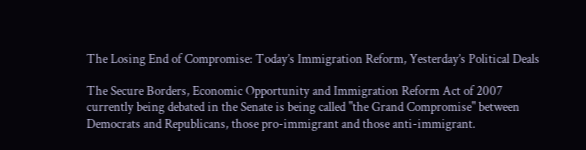The Losing End of Compromise: Today’s Immigration Reform, Yesterday’s Political Deals

The Secure Borders, Economic Opportunity and Immigration Reform Act of 2007 currently being debated in the Senate is being called "the Grand Compromise" between Democrats and Republicans, those pro-immigrant and those anti-immigrant.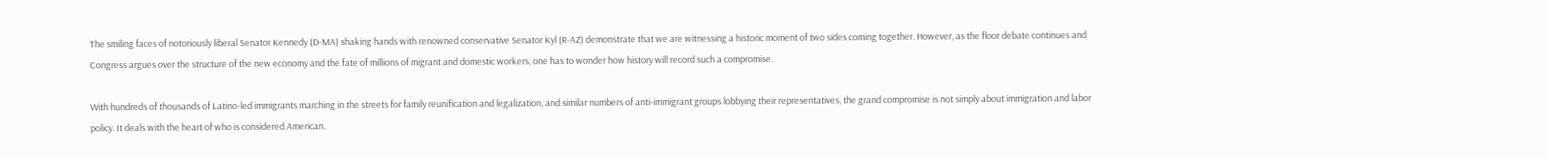The smiling faces of notoriously liberal Senator Kennedy (D-MA) shaking hands with renowned conservative Senator Kyl (R-AZ) demonstrate that we are witnessing a historic moment of two sides coming together. However, as the floor debate continues and Congress argues over the structure of the new economy and the fate of millions of migrant and domestic workers, one has to wonder how history will record such a compromise.

With hundreds of thousands of Latino-led immigrants marching in the streets for family reunification and legalization, and similar numbers of anti-immigrant groups lobbying their representatives, the grand compromise is not simply about immigration and labor policy. It deals with the heart of who is considered American.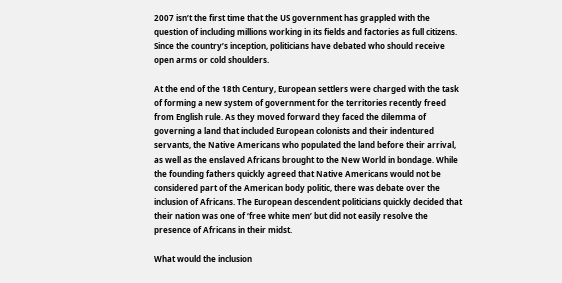2007 isn’t the first time that the US government has grappled with the question of including millions working in its fields and factories as full citizens. Since the country’s inception, politicians have debated who should receive open arms or cold shoulders.

At the end of the 18th Century, European settlers were charged with the task of forming a new system of government for the territories recently freed from English rule. As they moved forward they faced the dilemma of governing a land that included European colonists and their indentured servants, the Native Americans who populated the land before their arrival, as well as the enslaved Africans brought to the New World in bondage. While the founding fathers quickly agreed that Native Americans would not be considered part of the American body politic, there was debate over the inclusion of Africans. The European descendent politicians quickly decided that their nation was one of ‘free white men’ but did not easily resolve the presence of Africans in their midst.

What would the inclusion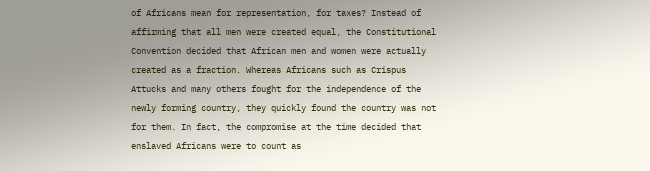of Africans mean for representation, for taxes? Instead of affirming that all men were created equal, the Constitutional Convention decided that African men and women were actually created as a fraction. Whereas Africans such as Crispus Attucks and many others fought for the independence of the newly forming country, they quickly found the country was not for them. In fact, the compromise at the time decided that enslaved Africans were to count as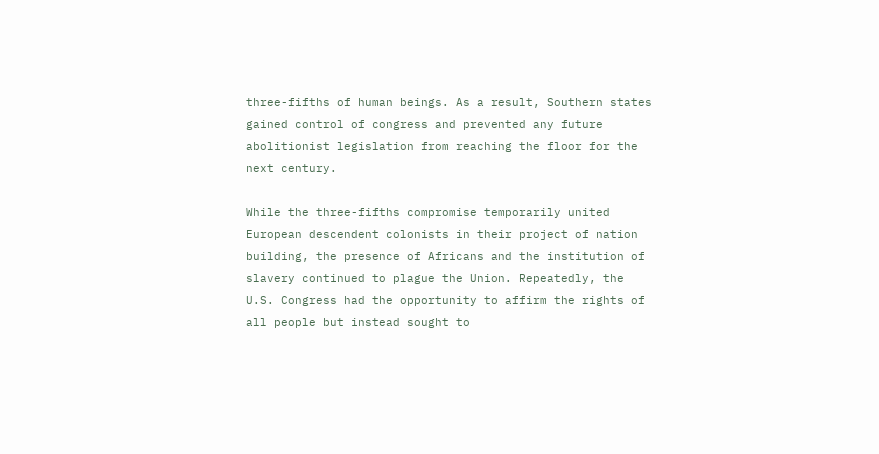three-fifths of human beings. As a result, Southern states gained control of congress and prevented any future abolitionist legislation from reaching the floor for the next century.

While the three-fifths compromise temporarily united European descendent colonists in their project of nation building, the presence of Africans and the institution of slavery continued to plague the Union. Repeatedly, the U.S. Congress had the opportunity to affirm the rights of all people but instead sought to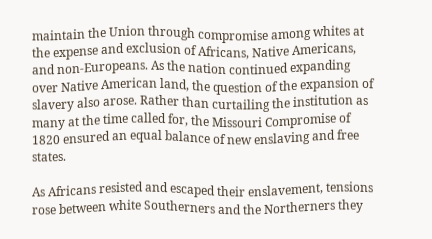maintain the Union through compromise among whites at the expense and exclusion of Africans, Native Americans, and non-Europeans. As the nation continued expanding over Native American land, the question of the expansion of slavery also arose. Rather than curtailing the institution as many at the time called for, the Missouri Compromise of 1820 ensured an equal balance of new enslaving and free states.

As Africans resisted and escaped their enslavement, tensions rose between white Southerners and the Northerners they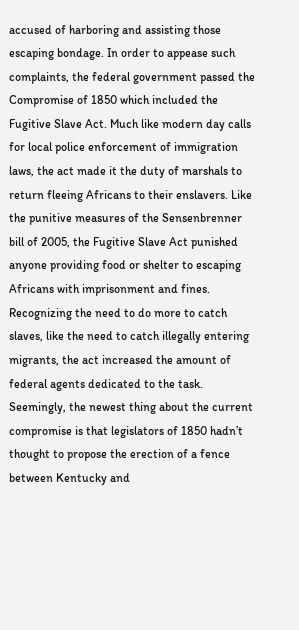accused of harboring and assisting those escaping bondage. In order to appease such complaints, the federal government passed the Compromise of 1850 which included the Fugitive Slave Act. Much like modern day calls for local police enforcement of immigration laws, the act made it the duty of marshals to return fleeing Africans to their enslavers. Like the punitive measures of the Sensenbrenner bill of 2005, the Fugitive Slave Act punished anyone providing food or shelter to escaping Africans with imprisonment and fines. Recognizing the need to do more to catch slaves, like the need to catch illegally entering migrants, the act increased the amount of federal agents dedicated to the task. Seemingly, the newest thing about the current compromise is that legislators of 1850 hadn’t thought to propose the erection of a fence between Kentucky and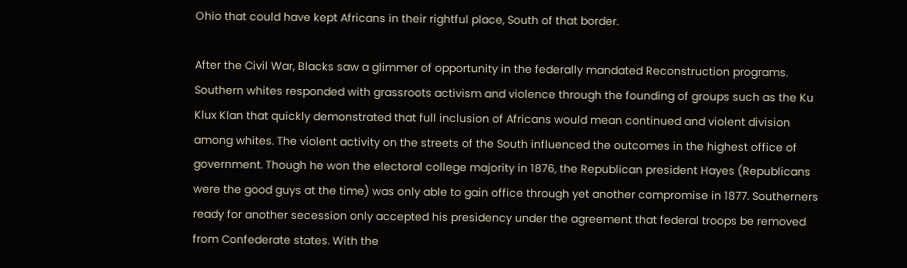Ohio that could have kept Africans in their rightful place, South of that border.

After the Civil War, Blacks saw a glimmer of opportunity in the federally mandated Reconstruction programs. Southern whites responded with grassroots activism and violence through the founding of groups such as the Ku Klux Klan that quickly demonstrated that full inclusion of Africans would mean continued and violent division among whites. The violent activity on the streets of the South influenced the outcomes in the highest office of government. Though he won the electoral college majority in 1876, the Republican president Hayes (Republicans were the good guys at the time) was only able to gain office through yet another compromise in 1877. Southerners ready for another secession only accepted his presidency under the agreement that federal troops be removed from Confederate states. With the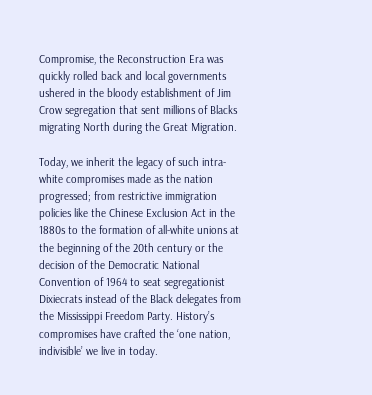Compromise, the Reconstruction Era was quickly rolled back and local governments ushered in the bloody establishment of Jim Crow segregation that sent millions of Blacks migrating North during the Great Migration.

Today, we inherit the legacy of such intra-white compromises made as the nation progressed; from restrictive immigration policies like the Chinese Exclusion Act in the 1880s to the formation of all-white unions at the beginning of the 20th century or the decision of the Democratic National Convention of 1964 to seat segregationist Dixiecrats instead of the Black delegates from the Mississippi Freedom Party. History’s compromises have crafted the ‘one nation, indivisible’ we live in today.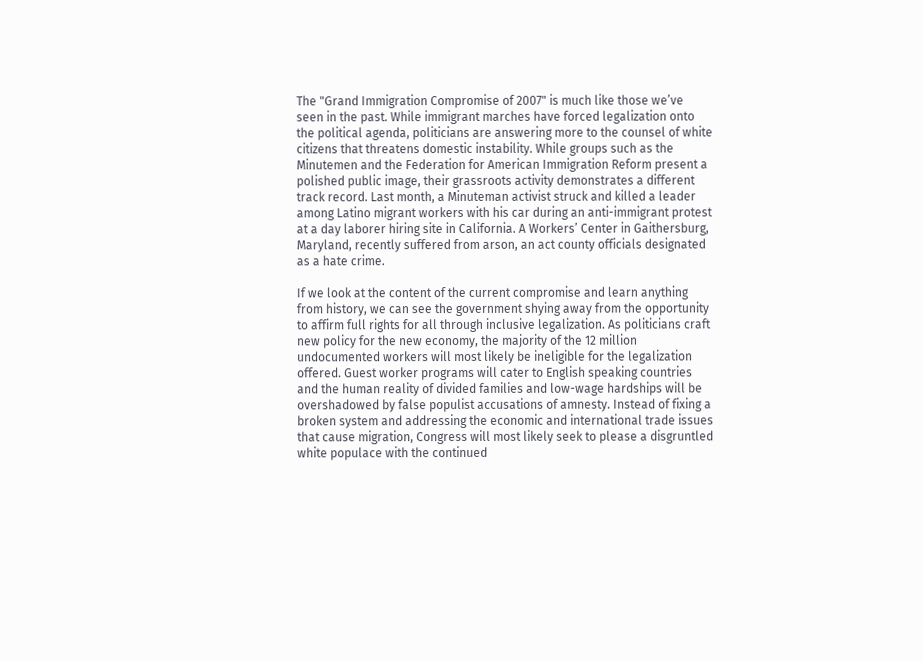The "Grand Immigration Compromise of 2007" is much like those we’ve seen in the past. While immigrant marches have forced legalization onto the political agenda, politicians are answering more to the counsel of white citizens that threatens domestic instability. While groups such as the Minutemen and the Federation for American Immigration Reform present a polished public image, their grassroots activity demonstrates a different track record. Last month, a Minuteman activist struck and killed a leader among Latino migrant workers with his car during an anti-immigrant protest at a day laborer hiring site in California. A Workers’ Center in Gaithersburg, Maryland, recently suffered from arson, an act county officials designated as a hate crime.

If we look at the content of the current compromise and learn anything from history, we can see the government shying away from the opportunity to affirm full rights for all through inclusive legalization. As politicians craft new policy for the new economy, the majority of the 12 million undocumented workers will most likely be ineligible for the legalization offered. Guest worker programs will cater to English speaking countries and the human reality of divided families and low-wage hardships will be overshadowed by false populist accusations of amnesty. Instead of fixing a broken system and addressing the economic and international trade issues that cause migration, Congress will most likely seek to please a disgruntled white populace with the continued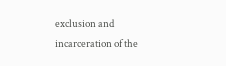exclusion and incarceration of the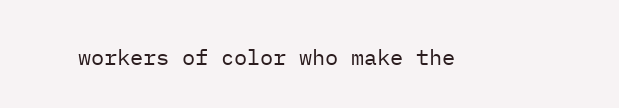workers of color who make the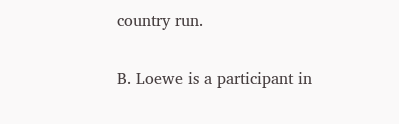country run.

B. Loewe is a participant in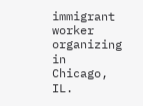immigrant worker organizing in Chicago, IL.